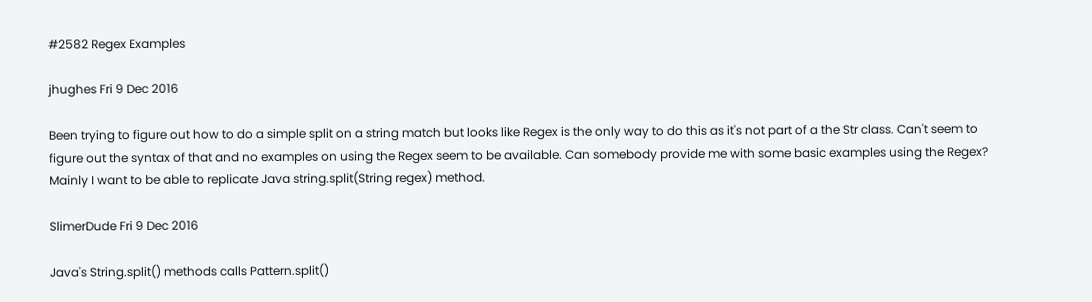#2582 Regex Examples

jhughes Fri 9 Dec 2016

Been trying to figure out how to do a simple split on a string match but looks like Regex is the only way to do this as it's not part of a the Str class. Can't seem to figure out the syntax of that and no examples on using the Regex seem to be available. Can somebody provide me with some basic examples using the Regex? Mainly I want to be able to replicate Java string.split(String regex) method.

SlimerDude Fri 9 Dec 2016

Java's String.split() methods calls Pattern.split()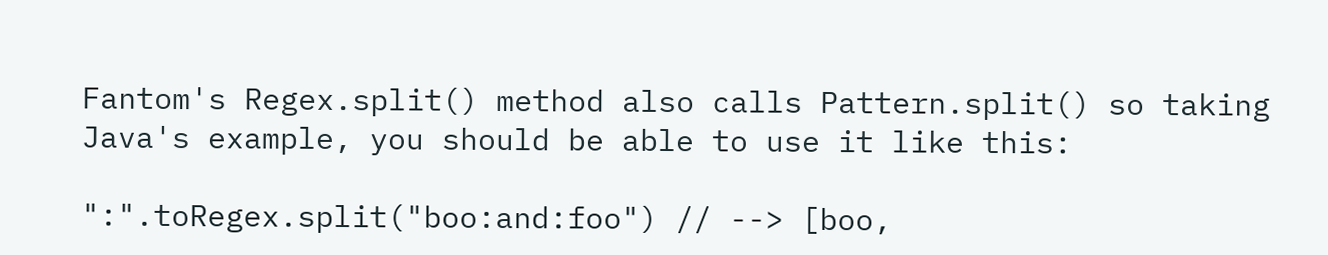Fantom's Regex.split() method also calls Pattern.split() so taking Java's example, you should be able to use it like this:

":".toRegex.split("boo:and:foo") // --> [boo,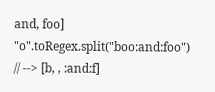and, foo]
"o".toRegex.split("boo:and:foo") // --> [b, , :and:f]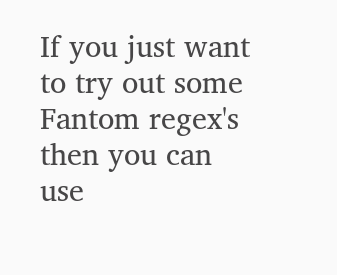If you just want to try out some Fantom regex's then you can use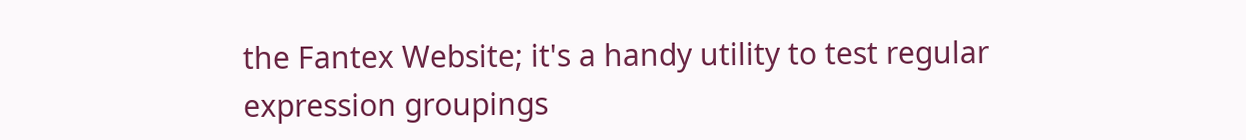the Fantex Website; it's a handy utility to test regular expression groupings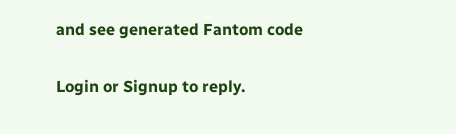and see generated Fantom code

Login or Signup to reply.